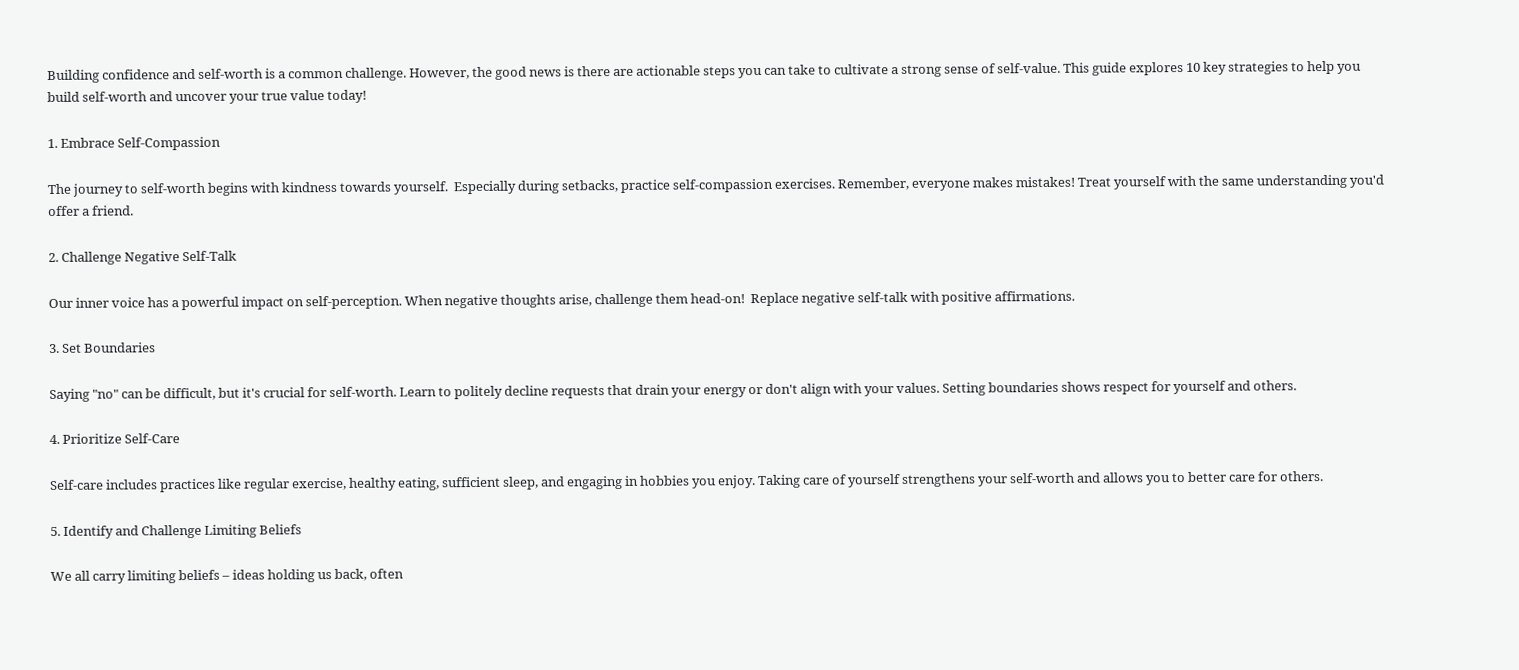Building confidence and self-worth is a common challenge. However, the good news is there are actionable steps you can take to cultivate a strong sense of self-value. This guide explores 10 key strategies to help you build self-worth and uncover your true value today!

1. Embrace Self-Compassion

The journey to self-worth begins with kindness towards yourself.  Especially during setbacks, practice self-compassion exercises. Remember, everyone makes mistakes! Treat yourself with the same understanding you'd offer a friend.

2. Challenge Negative Self-Talk

Our inner voice has a powerful impact on self-perception. When negative thoughts arise, challenge them head-on!  Replace negative self-talk with positive affirmations.

3. Set Boundaries

Saying "no" can be difficult, but it's crucial for self-worth. Learn to politely decline requests that drain your energy or don't align with your values. Setting boundaries shows respect for yourself and others.

4. Prioritize Self-Care

Self-care includes practices like regular exercise, healthy eating, sufficient sleep, and engaging in hobbies you enjoy. Taking care of yourself strengthens your self-worth and allows you to better care for others.

5. Identify and Challenge Limiting Beliefs

We all carry limiting beliefs – ideas holding us back, often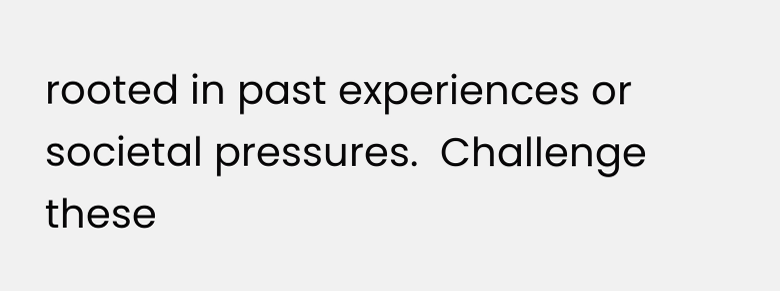rooted in past experiences or societal pressures.  Challenge these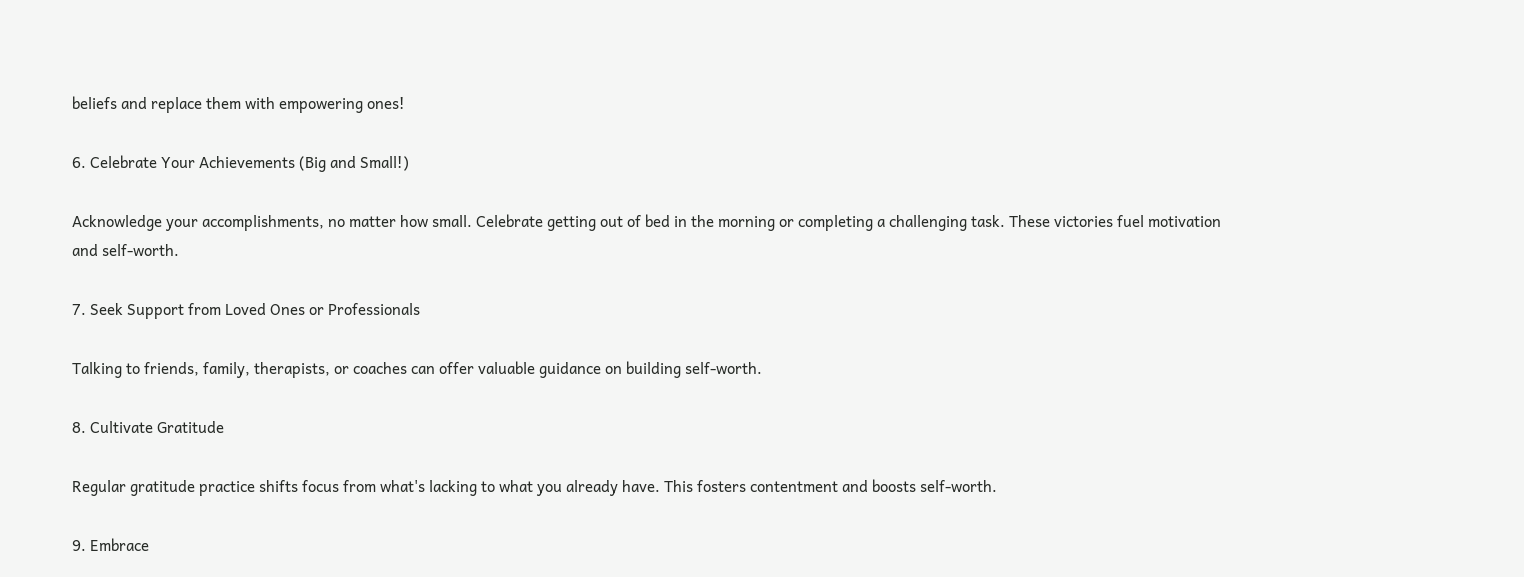beliefs and replace them with empowering ones!

6. Celebrate Your Achievements (Big and Small!)

Acknowledge your accomplishments, no matter how small. Celebrate getting out of bed in the morning or completing a challenging task. These victories fuel motivation and self-worth.

7. Seek Support from Loved Ones or Professionals

Talking to friends, family, therapists, or coaches can offer valuable guidance on building self-worth.

8. Cultivate Gratitude

Regular gratitude practice shifts focus from what's lacking to what you already have. This fosters contentment and boosts self-worth.

9. Embrace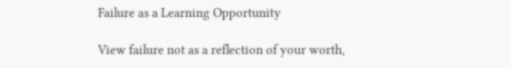Failure as a Learning Opportunity

View failure not as a reflection of your worth,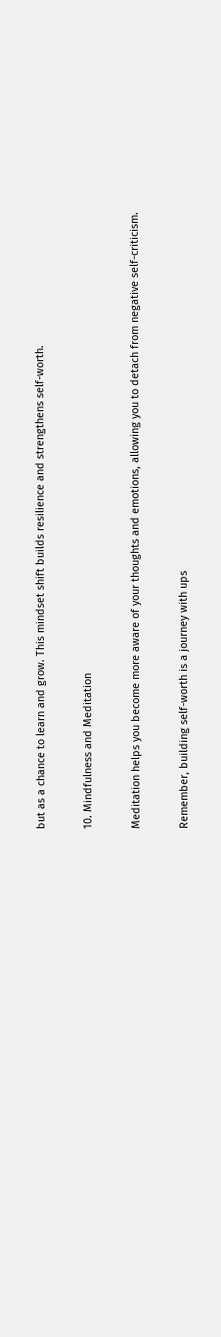but as a chance to learn and grow. This mindset shift builds resilience and strengthens self-worth.

10. Mindfulness and Meditation

Meditation helps you become more aware of your thoughts and emotions, allowing you to detach from negative self-criticism.

Remember, building self-worth is a journey with ups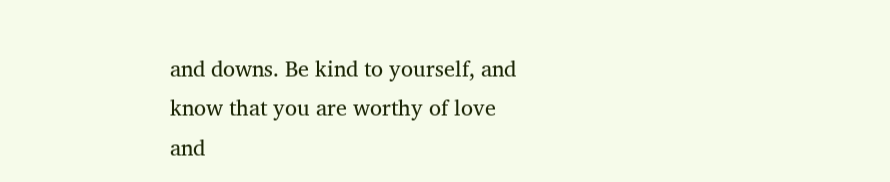and downs. Be kind to yourself, and know that you are worthy of love and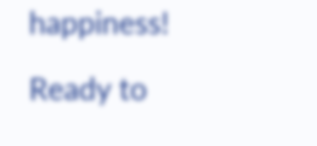happiness!

Ready to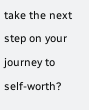take the next step on your journey to self-worth?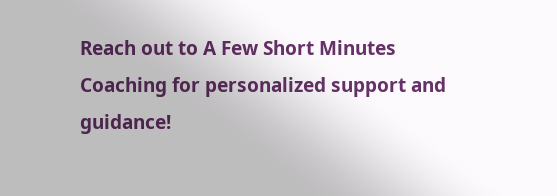Reach out to A Few Short Minutes Coaching for personalized support and guidance!